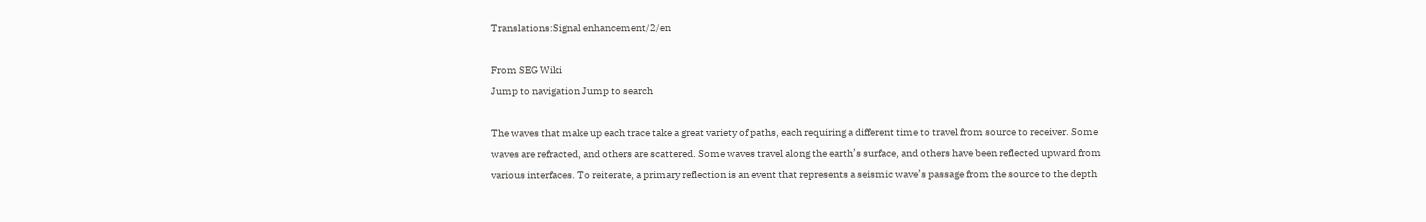Translations:Signal enhancement/2/en

From SEG Wiki
Jump to navigation Jump to search

The waves that make up each trace take a great variety of paths, each requiring a different time to travel from source to receiver. Some waves are refracted, and others are scattered. Some waves travel along the earth’s surface, and others have been reflected upward from various interfaces. To reiterate, a primary reflection is an event that represents a seismic wave’s passage from the source to the depth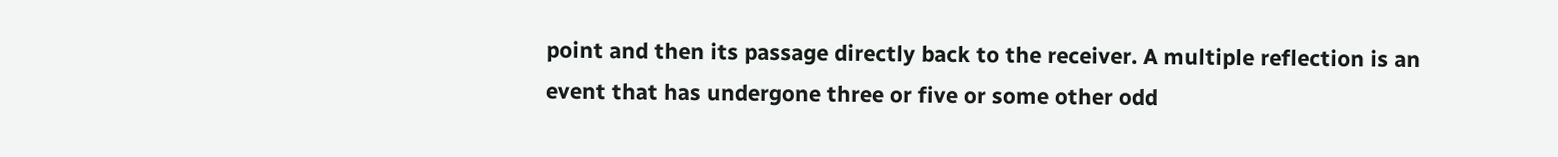point and then its passage directly back to the receiver. A multiple reflection is an event that has undergone three or five or some other odd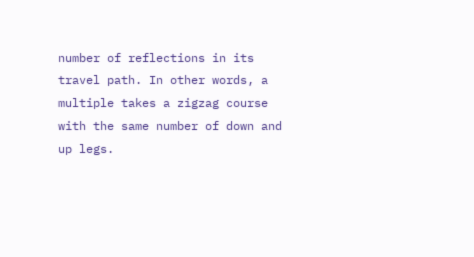number of reflections in its travel path. In other words, a multiple takes a zigzag course with the same number of down and up legs.